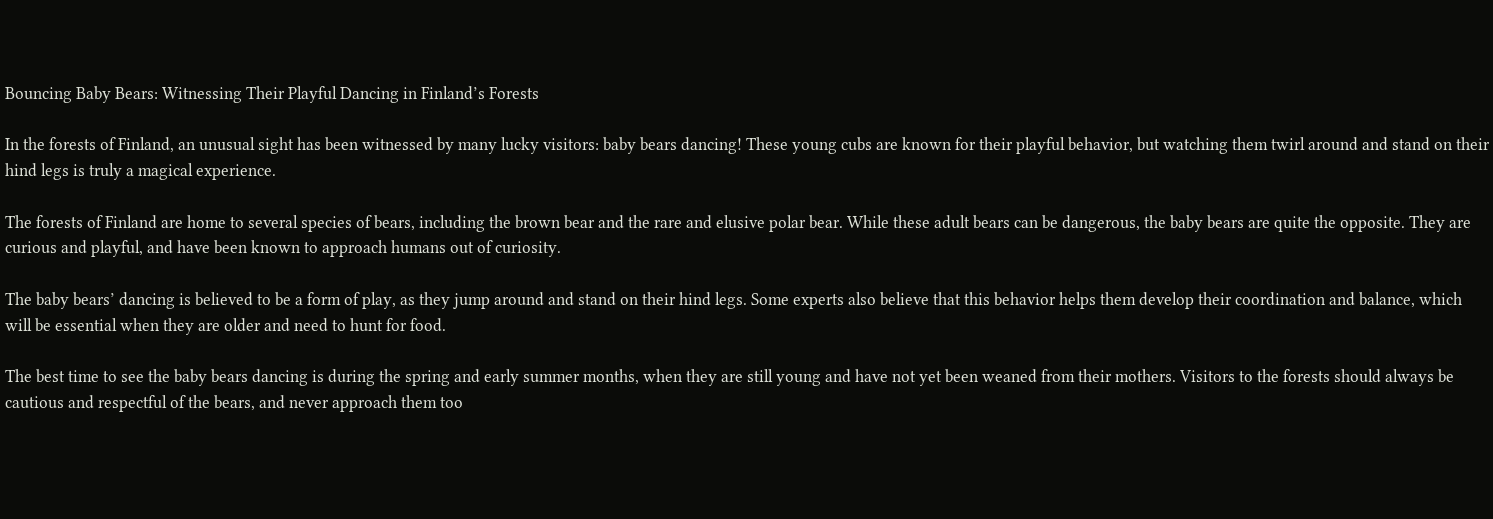Bouncing Baby Bears: Witnessing Their Playful Dancing in Finland’s Forests

In the forests of Finland, an unusual sight has been witnessed by many lucky visitors: baby bears dancing! These young cubs are known for their playful behavior, but watching them twirl around and stand on their hind legs is truly a magical experience.

The forests of Finland are home to several species of bears, including the brown bear and the rare and elusive polar bear. While these adult bears can be dangerous, the baby bears are quite the opposite. They are curious and playful, and have been known to approach humans out of curiosity.

The baby bears’ dancing is believed to be a form of play, as they jump around and stand on their hind legs. Some experts also believe that this behavior helps them develop their coordination and balance, which will be essential when they are older and need to hunt for food.

The best time to see the baby bears dancing is during the spring and early summer months, when they are still young and have not yet been weaned from their mothers. Visitors to the forests should always be cautious and respectful of the bears, and never approach them too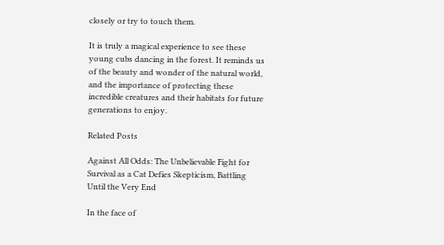closely or try to touch them.

It is truly a magical experience to see these young cubs dancing in the forest. It reminds us of the beauty and wonder of the natural world, and the importance of protecting these incredible creatures and their habitats for future generations to enjoy.

Related Posts

Against All Odds: The Unbelievable Fight for Survival as a Cat Defies Skepticism, Battling Until the Very End

In the face of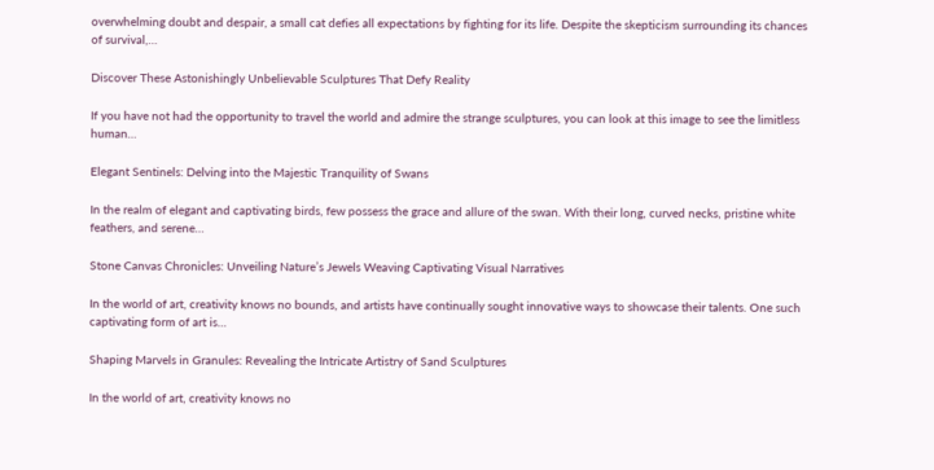overwhelming doubt and despair, a small cat defies all expectations by fighting for its life. Despite the skepticism surrounding its chances of survival,…

Discover These Astonishingly Unbelievable Sculptures That Defy Reality

If you have not had the opportunity to travel the world and admire the strange sculptures, you can look at this image to see the limitless human…

Elegant Sentinels: Delving into the Majestic Tranquility of Swans

In the realm of elegant and captivating birds, few possess the grace and allure of the swan. With their long, curved necks, pristine white feathers, and serene…

Stone Canvas Chronicles: Unveiling Nature’s Jewels Weaving Captivating Visual Narratives

In the world of art, creativity knows no bounds, and artists have continually sought innovative ways to showcase their talents. One such captivating form of art is…

Shaping Marvels in Granules: Revealing the Intricate Artistry of Sand Sculptures

In the world of art, creativity knows no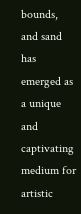bounds, and sand has emerged as a unique and captivating medium for artistic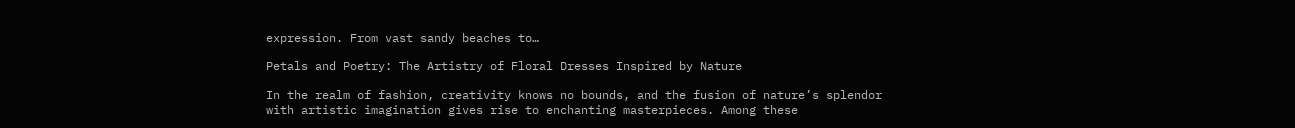expression. From vast sandy beaches to…

Petals and Poetry: The Artistry of Floral Dresses Inspired by Nature

In the realm of fashion, creativity knows no bounds, and the fusion of nature’s splendor with artistic imagination gives rise to enchanting masterpieces. Among these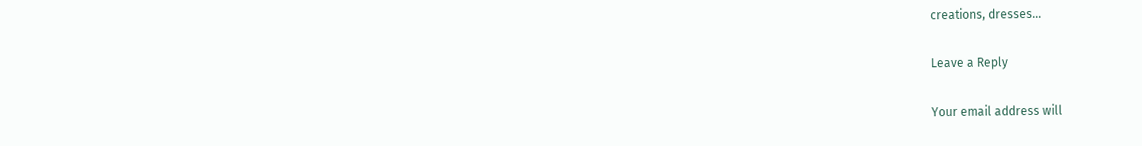creations, dresses…

Leave a Reply

Your email address will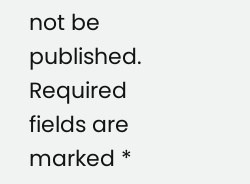not be published. Required fields are marked *